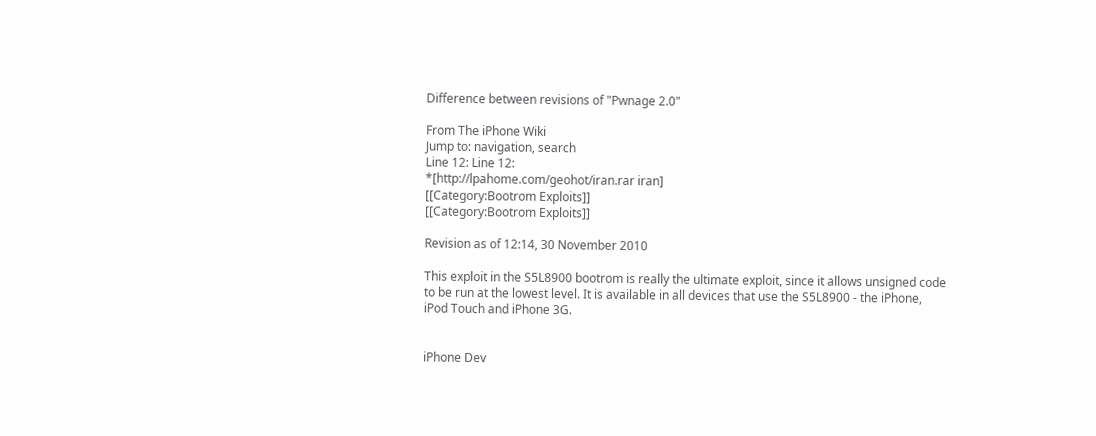Difference between revisions of "Pwnage 2.0"

From The iPhone Wiki
Jump to: navigation, search
Line 12: Line 12:
*[http://lpahome.com/geohot/iran.rar iran]
[[Category:Bootrom Exploits]]
[[Category:Bootrom Exploits]]

Revision as of 12:14, 30 November 2010

This exploit in the S5L8900 bootrom is really the ultimate exploit, since it allows unsigned code to be run at the lowest level. It is available in all devices that use the S5L8900 - the iPhone, iPod Touch and iPhone 3G.


iPhone Dev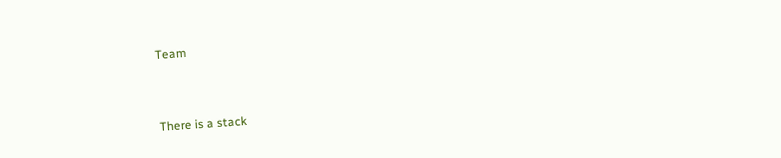Team


There is a stack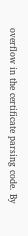overflow in the certificate parsing code. By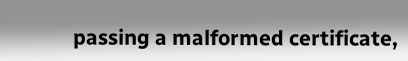passing a malformed certificate,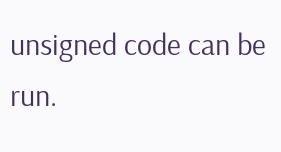unsigned code can be run.